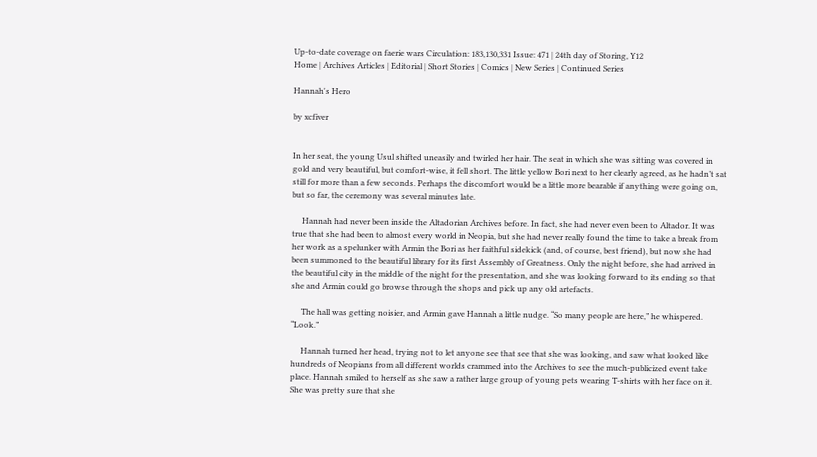Up-to-date coverage on faerie wars Circulation: 183,130,331 Issue: 471 | 24th day of Storing, Y12
Home | Archives Articles | Editorial | Short Stories | Comics | New Series | Continued Series

Hannah's Hero

by xcfiver


In her seat, the young Usul shifted uneasily and twirled her hair. The seat in which she was sitting was covered in gold and very beautiful, but comfort-wise, it fell short. The little yellow Bori next to her clearly agreed, as he hadn’t sat still for more than a few seconds. Perhaps the discomfort would be a little more bearable if anything were going on, but so far, the ceremony was several minutes late.

     Hannah had never been inside the Altadorian Archives before. In fact, she had never even been to Altador. It was true that she had been to almost every world in Neopia, but she had never really found the time to take a break from her work as a spelunker with Armin the Bori as her faithful sidekick (and, of course, best friend), but now she had been summoned to the beautiful library for its first Assembly of Greatness. Only the night before, she had arrived in the beautiful city in the middle of the night for the presentation, and she was looking forward to its ending so that she and Armin could go browse through the shops and pick up any old artefacts.

     The hall was getting noisier, and Armin gave Hannah a little nudge. “So many people are here,” he whispered. “Look.”

     Hannah turned her head, trying not to let anyone see that see that she was looking, and saw what looked like hundreds of Neopians from all different worlds crammed into the Archives to see the much-publicized event take place. Hannah smiled to herself as she saw a rather large group of young pets wearing T-shirts with her face on it. She was pretty sure that she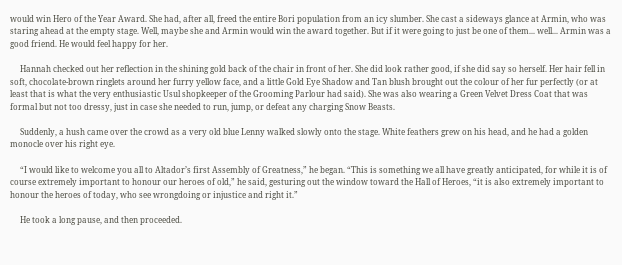would win Hero of the Year Award. She had, after all, freed the entire Bori population from an icy slumber. She cast a sideways glance at Armin, who was staring ahead at the empty stage. Well, maybe she and Armin would win the award together. But if it were going to just be one of them... well... Armin was a good friend. He would feel happy for her.

     Hannah checked out her reflection in the shining gold back of the chair in front of her. She did look rather good, if she did say so herself. Her hair fell in soft, chocolate-brown ringlets around her furry yellow face, and a little Gold Eye Shadow and Tan blush brought out the colour of her fur perfectly (or at least that is what the very enthusiastic Usul shopkeeper of the Grooming Parlour had said). She was also wearing a Green Velvet Dress Coat that was formal but not too dressy, just in case she needed to run, jump, or defeat any charging Snow Beasts.

     Suddenly, a hush came over the crowd as a very old blue Lenny walked slowly onto the stage. White feathers grew on his head, and he had a golden monocle over his right eye.

     “I would like to welcome you all to Altador’s first Assembly of Greatness,” he began. “This is something we all have greatly anticipated, for while it is of course extremely important to honour our heroes of old,” he said, gesturing out the window toward the Hall of Heroes, “it is also extremely important to honour the heroes of today, who see wrongdoing or injustice and right it.”

     He took a long pause, and then proceeded.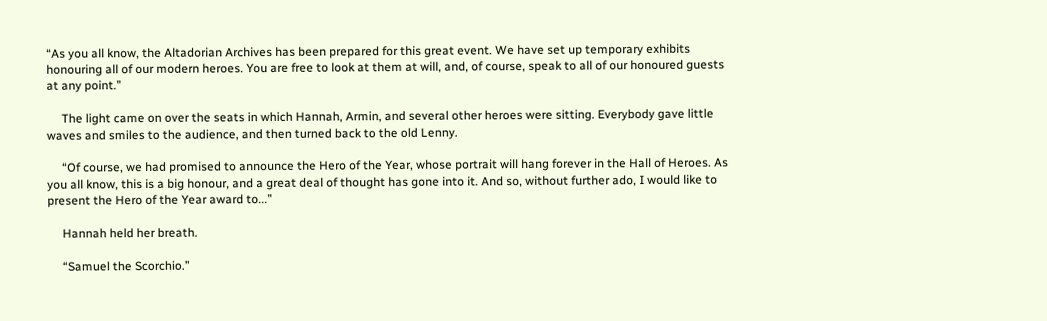“As you all know, the Altadorian Archives has been prepared for this great event. We have set up temporary exhibits honouring all of our modern heroes. You are free to look at them at will, and, of course, speak to all of our honoured guests at any point.”

     The light came on over the seats in which Hannah, Armin, and several other heroes were sitting. Everybody gave little waves and smiles to the audience, and then turned back to the old Lenny.

     “Of course, we had promised to announce the Hero of the Year, whose portrait will hang forever in the Hall of Heroes. As you all know, this is a big honour, and a great deal of thought has gone into it. And so, without further ado, I would like to present the Hero of the Year award to...”

     Hannah held her breath.

     “Samuel the Scorchio.”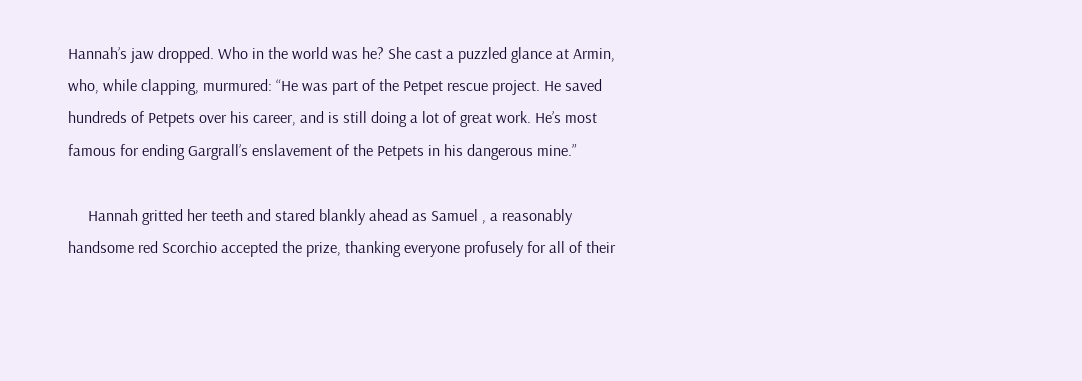Hannah’s jaw dropped. Who in the world was he? She cast a puzzled glance at Armin, who, while clapping, murmured: “He was part of the Petpet rescue project. He saved hundreds of Petpets over his career, and is still doing a lot of great work. He’s most famous for ending Gargrall’s enslavement of the Petpets in his dangerous mine.”

     Hannah gritted her teeth and stared blankly ahead as Samuel , a reasonably handsome red Scorchio accepted the prize, thanking everyone profusely for all of their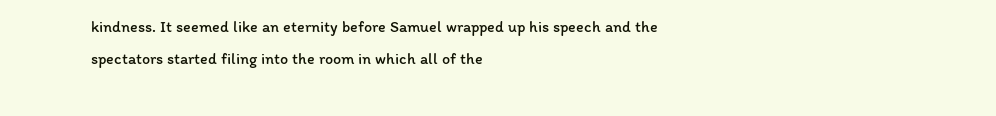kindness. It seemed like an eternity before Samuel wrapped up his speech and the spectators started filing into the room in which all of the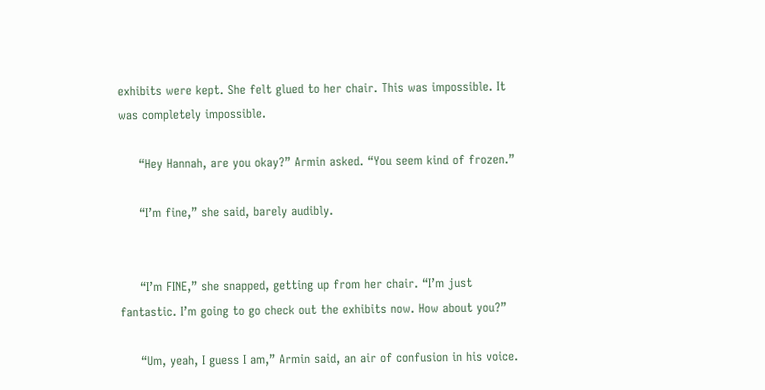exhibits were kept. She felt glued to her chair. This was impossible. It was completely impossible.

     “Hey Hannah, are you okay?” Armin asked. “You seem kind of frozen.”

     “I’m fine,” she said, barely audibly.


     “I’m FINE,” she snapped, getting up from her chair. “I’m just fantastic. I’m going to go check out the exhibits now. How about you?”

     “Um, yeah, I guess I am,” Armin said, an air of confusion in his voice.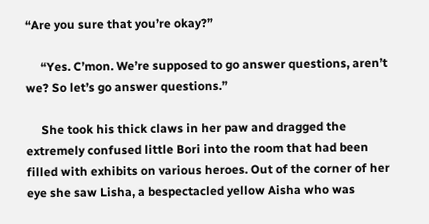“Are you sure that you’re okay?”

     “Yes. C’mon. We’re supposed to go answer questions, aren’t we? So let’s go answer questions.”

     She took his thick claws in her paw and dragged the extremely confused little Bori into the room that had been filled with exhibits on various heroes. Out of the corner of her eye she saw Lisha, a bespectacled yellow Aisha who was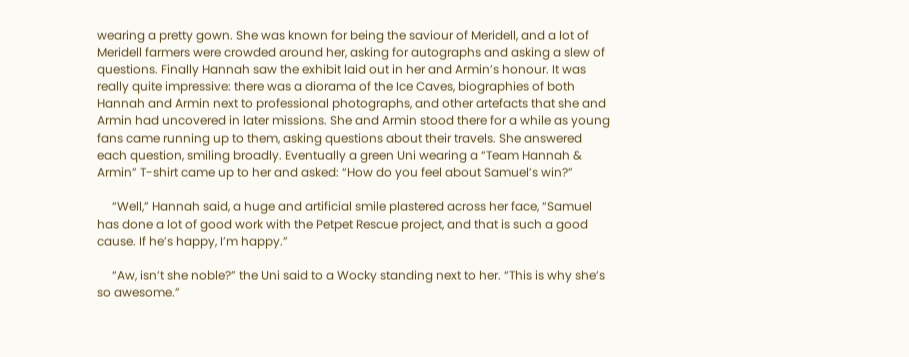wearing a pretty gown. She was known for being the saviour of Meridell, and a lot of Meridell farmers were crowded around her, asking for autographs and asking a slew of questions. Finally Hannah saw the exhibit laid out in her and Armin’s honour. It was really quite impressive: there was a diorama of the Ice Caves, biographies of both Hannah and Armin next to professional photographs, and other artefacts that she and Armin had uncovered in later missions. She and Armin stood there for a while as young fans came running up to them, asking questions about their travels. She answered each question, smiling broadly. Eventually a green Uni wearing a “Team Hannah & Armin” T-shirt came up to her and asked: “How do you feel about Samuel’s win?”

     “Well,” Hannah said, a huge and artificial smile plastered across her face, “Samuel has done a lot of good work with the Petpet Rescue project, and that is such a good cause. If he’s happy, I’m happy.”

     “Aw, isn’t she noble?” the Uni said to a Wocky standing next to her. “This is why she’s so awesome.”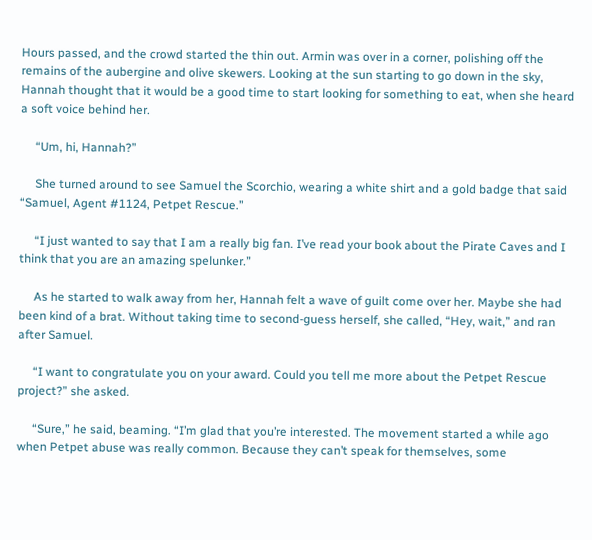Hours passed, and the crowd started the thin out. Armin was over in a corner, polishing off the remains of the aubergine and olive skewers. Looking at the sun starting to go down in the sky, Hannah thought that it would be a good time to start looking for something to eat, when she heard a soft voice behind her.

     “Um, hi, Hannah?”

     She turned around to see Samuel the Scorchio, wearing a white shirt and a gold badge that said “Samuel, Agent #1124, Petpet Rescue.”

     “I just wanted to say that I am a really big fan. I’ve read your book about the Pirate Caves and I think that you are an amazing spelunker.”

     As he started to walk away from her, Hannah felt a wave of guilt come over her. Maybe she had been kind of a brat. Without taking time to second-guess herself, she called, “Hey, wait,” and ran after Samuel.

     “I want to congratulate you on your award. Could you tell me more about the Petpet Rescue project?” she asked.

     “Sure,” he said, beaming. “I’m glad that you’re interested. The movement started a while ago when Petpet abuse was really common. Because they can’t speak for themselves, some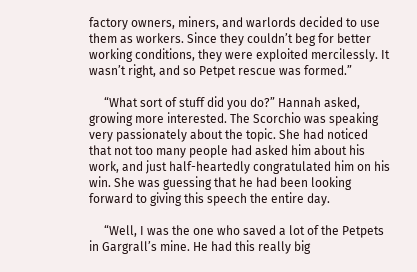factory owners, miners, and warlords decided to use them as workers. Since they couldn’t beg for better working conditions, they were exploited mercilessly. It wasn’t right, and so Petpet rescue was formed.”

     “What sort of stuff did you do?” Hannah asked, growing more interested. The Scorchio was speaking very passionately about the topic. She had noticed that not too many people had asked him about his work, and just half-heartedly congratulated him on his win. She was guessing that he had been looking forward to giving this speech the entire day.

     “Well, I was the one who saved a lot of the Petpets in Gargrall’s mine. He had this really big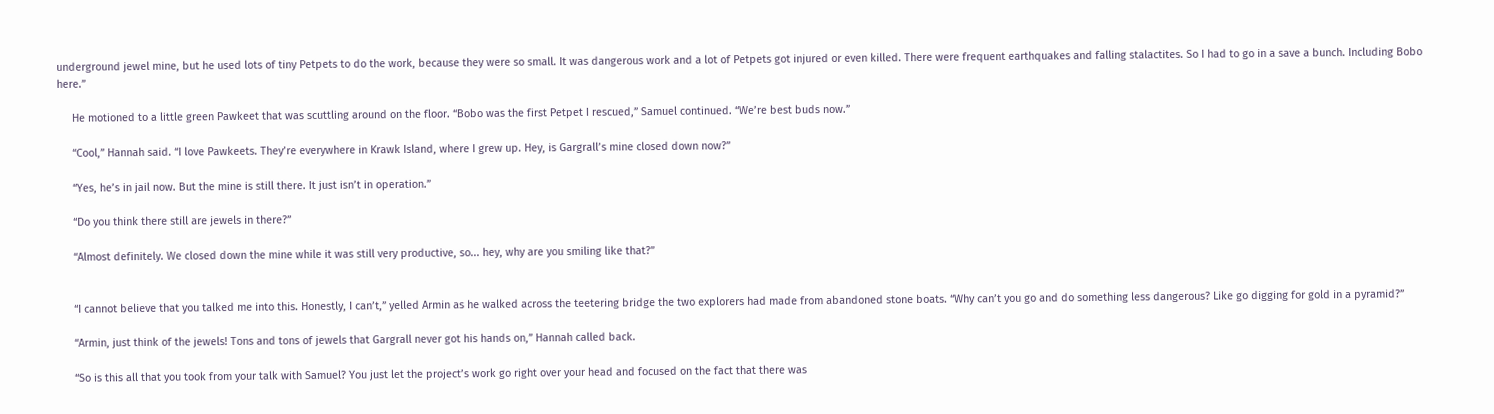underground jewel mine, but he used lots of tiny Petpets to do the work, because they were so small. It was dangerous work and a lot of Petpets got injured or even killed. There were frequent earthquakes and falling stalactites. So I had to go in a save a bunch. Including Bobo here.”

     He motioned to a little green Pawkeet that was scuttling around on the floor. “Bobo was the first Petpet I rescued,” Samuel continued. “We’re best buds now.”

     “Cool,” Hannah said. “I love Pawkeets. They’re everywhere in Krawk Island, where I grew up. Hey, is Gargrall’s mine closed down now?”

     “Yes, he’s in jail now. But the mine is still there. It just isn’t in operation.”

     “Do you think there still are jewels in there?”

     “Almost definitely. We closed down the mine while it was still very productive, so... hey, why are you smiling like that?”


     “I cannot believe that you talked me into this. Honestly, I can’t,” yelled Armin as he walked across the teetering bridge the two explorers had made from abandoned stone boats. “Why can’t you go and do something less dangerous? Like go digging for gold in a pyramid?”

     “Armin, just think of the jewels! Tons and tons of jewels that Gargrall never got his hands on,” Hannah called back.

     “So is this all that you took from your talk with Samuel? You just let the project’s work go right over your head and focused on the fact that there was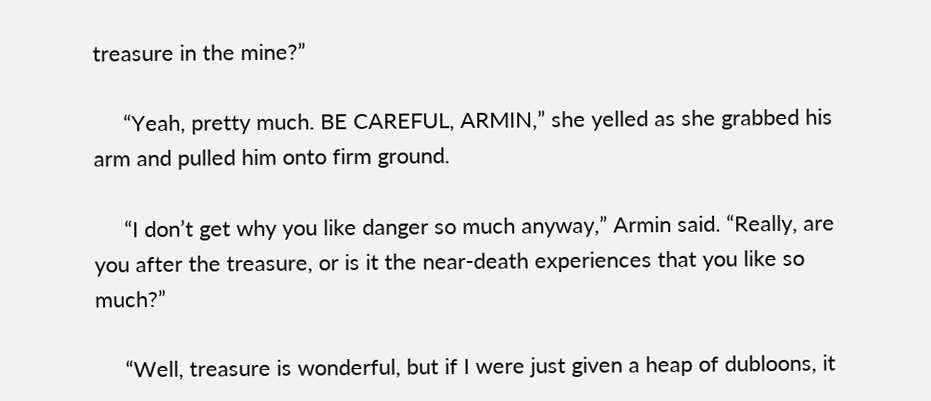treasure in the mine?”

     “Yeah, pretty much. BE CAREFUL, ARMIN,” she yelled as she grabbed his arm and pulled him onto firm ground.

     “I don’t get why you like danger so much anyway,” Armin said. “Really, are you after the treasure, or is it the near-death experiences that you like so much?”

     “Well, treasure is wonderful, but if I were just given a heap of dubloons, it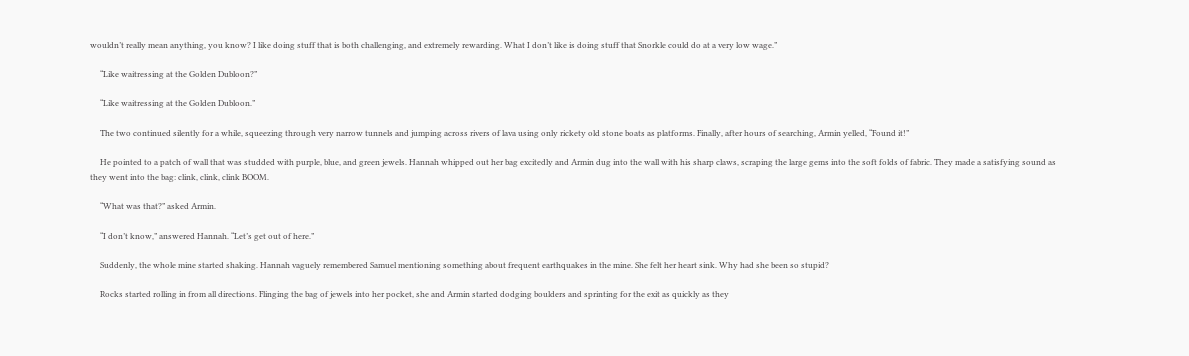wouldn’t really mean anything, you know? I like doing stuff that is both challenging, and extremely rewarding. What I don’t like is doing stuff that Snorkle could do at a very low wage.”

     “Like waitressing at the Golden Dubloon?”

     “Like waitressing at the Golden Dubloon.”

     The two continued silently for a while, squeezing through very narrow tunnels and jumping across rivers of lava using only rickety old stone boats as platforms. Finally, after hours of searching, Armin yelled, “Found it!”

     He pointed to a patch of wall that was studded with purple, blue, and green jewels. Hannah whipped out her bag excitedly and Armin dug into the wall with his sharp claws, scraping the large gems into the soft folds of fabric. They made a satisfying sound as they went into the bag: clink, clink, clink BOOM.

     “What was that?” asked Armin.

     “I don’t know,” answered Hannah. “Let’s get out of here.”

     Suddenly, the whole mine started shaking. Hannah vaguely remembered Samuel mentioning something about frequent earthquakes in the mine. She felt her heart sink. Why had she been so stupid?

     Rocks started rolling in from all directions. Flinging the bag of jewels into her pocket, she and Armin started dodging boulders and sprinting for the exit as quickly as they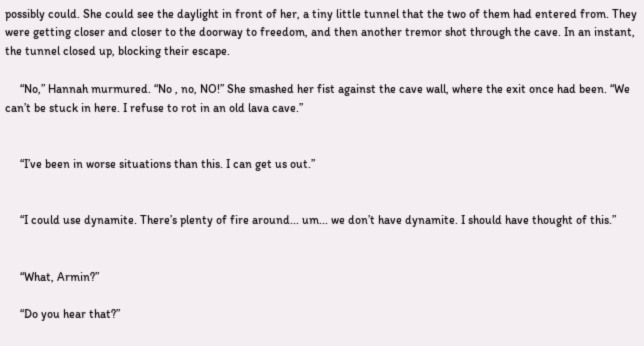possibly could. She could see the daylight in front of her, a tiny little tunnel that the two of them had entered from. They were getting closer and closer to the doorway to freedom, and then another tremor shot through the cave. In an instant, the tunnel closed up, blocking their escape.

     “No,” Hannah murmured. “No , no, NO!” She smashed her fist against the cave wall, where the exit once had been. “We can’t be stuck in here. I refuse to rot in an old lava cave.”


     “I’ve been in worse situations than this. I can get us out.”


     “I could use dynamite. There’s plenty of fire around... um... we don’t have dynamite. I should have thought of this.”


     “What, Armin?”

     “Do you hear that?”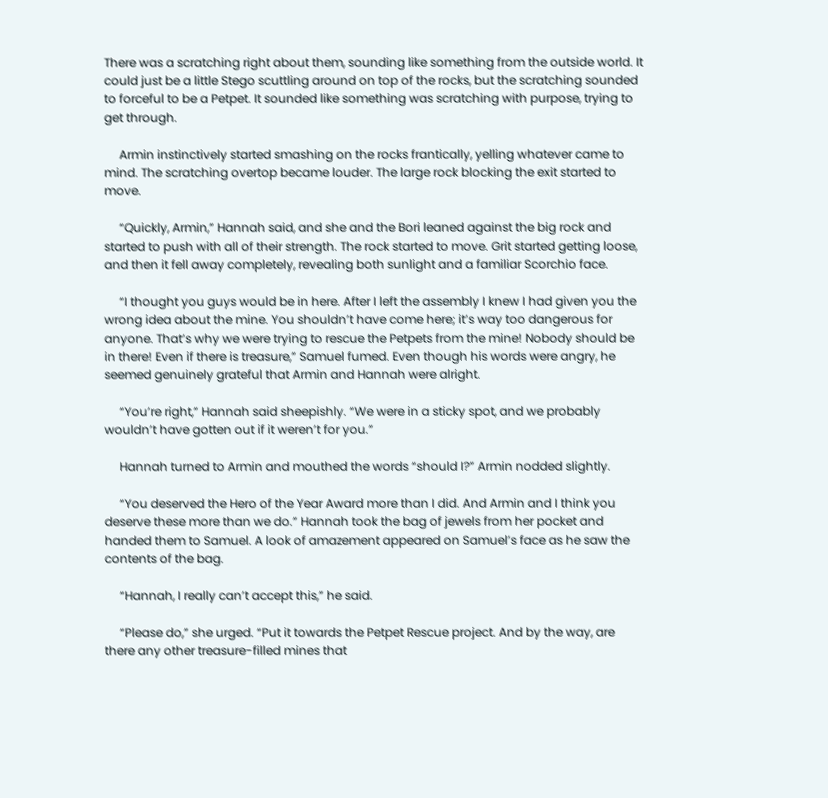There was a scratching right about them, sounding like something from the outside world. It could just be a little Stego scuttling around on top of the rocks, but the scratching sounded to forceful to be a Petpet. It sounded like something was scratching with purpose, trying to get through.

     Armin instinctively started smashing on the rocks frantically, yelling whatever came to mind. The scratching overtop became louder. The large rock blocking the exit started to move.

     “Quickly, Armin,” Hannah said, and she and the Bori leaned against the big rock and started to push with all of their strength. The rock started to move. Grit started getting loose, and then it fell away completely, revealing both sunlight and a familiar Scorchio face.

     “I thought you guys would be in here. After I left the assembly I knew I had given you the wrong idea about the mine. You shouldn’t have come here; it’s way too dangerous for anyone. That’s why we were trying to rescue the Petpets from the mine! Nobody should be in there! Even if there is treasure,” Samuel fumed. Even though his words were angry, he seemed genuinely grateful that Armin and Hannah were alright.

     “You’re right,” Hannah said sheepishly. “We were in a sticky spot, and we probably wouldn’t have gotten out if it weren’t for you.”

     Hannah turned to Armin and mouthed the words “should I?” Armin nodded slightly.

     “You deserved the Hero of the Year Award more than I did. And Armin and I think you deserve these more than we do.” Hannah took the bag of jewels from her pocket and handed them to Samuel. A look of amazement appeared on Samuel’s face as he saw the contents of the bag.

     “Hannah, I really can’t accept this,” he said.

     “Please do,” she urged. “Put it towards the Petpet Rescue project. And by the way, are there any other treasure-filled mines that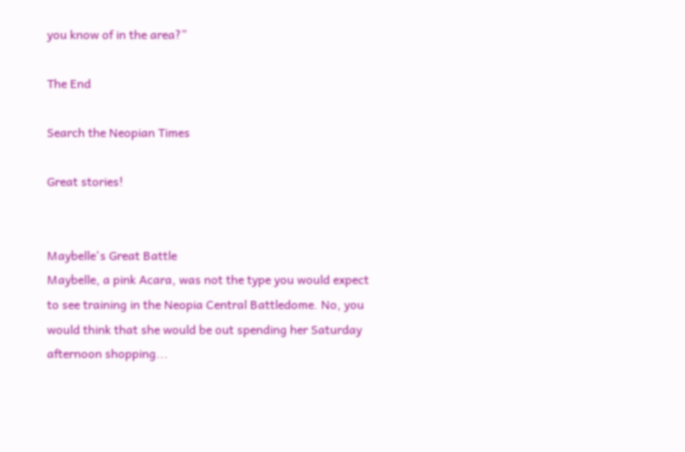you know of in the area?”

The End

Search the Neopian Times

Great stories!


Maybelle's Great Battle
Maybelle, a pink Acara, was not the type you would expect to see training in the Neopia Central Battledome. No, you would think that she would be out spending her Saturday afternoon shopping...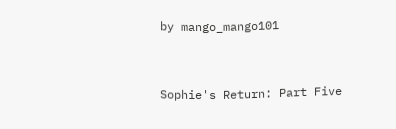by mango_mango101


Sophie's Return: Part Five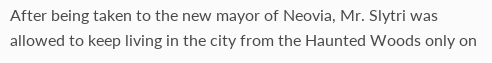After being taken to the new mayor of Neovia, Mr. Slytri was allowed to keep living in the city from the Haunted Woods only on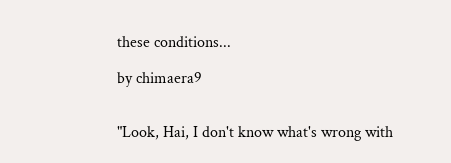these conditions...

by chimaera9


"Look, Hai, I don't know what's wrong with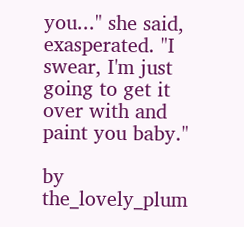you..." she said, exasperated. "I swear, I'm just going to get it over with and paint you baby."

by the_lovely_plum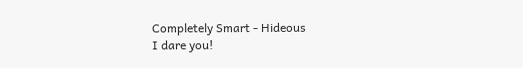Completely Smart - Hideous
I dare you!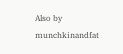Also by munchkinandfat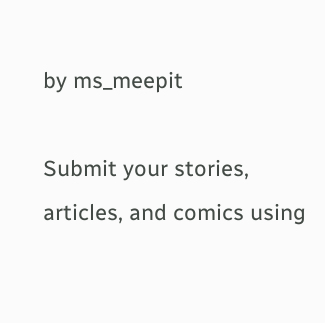by ms_meepit

Submit your stories, articles, and comics using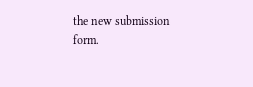the new submission form.